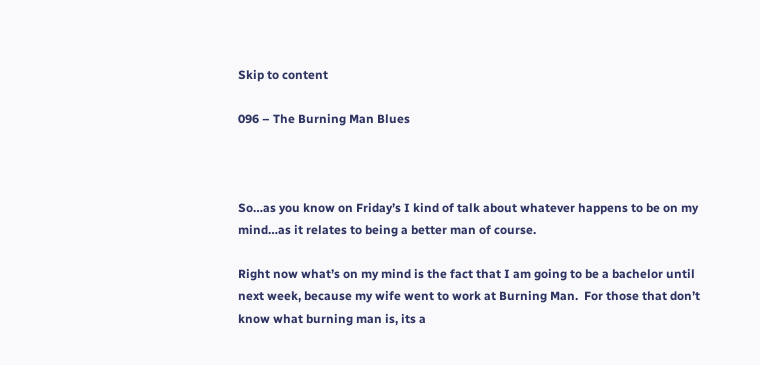Skip to content

096 – The Burning Man Blues



So…as you know on Friday’s I kind of talk about whatever happens to be on my mind…as it relates to being a better man of course.

Right now what’s on my mind is the fact that I am going to be a bachelor until next week, because my wife went to work at Burning Man.  For those that don’t know what burning man is, its a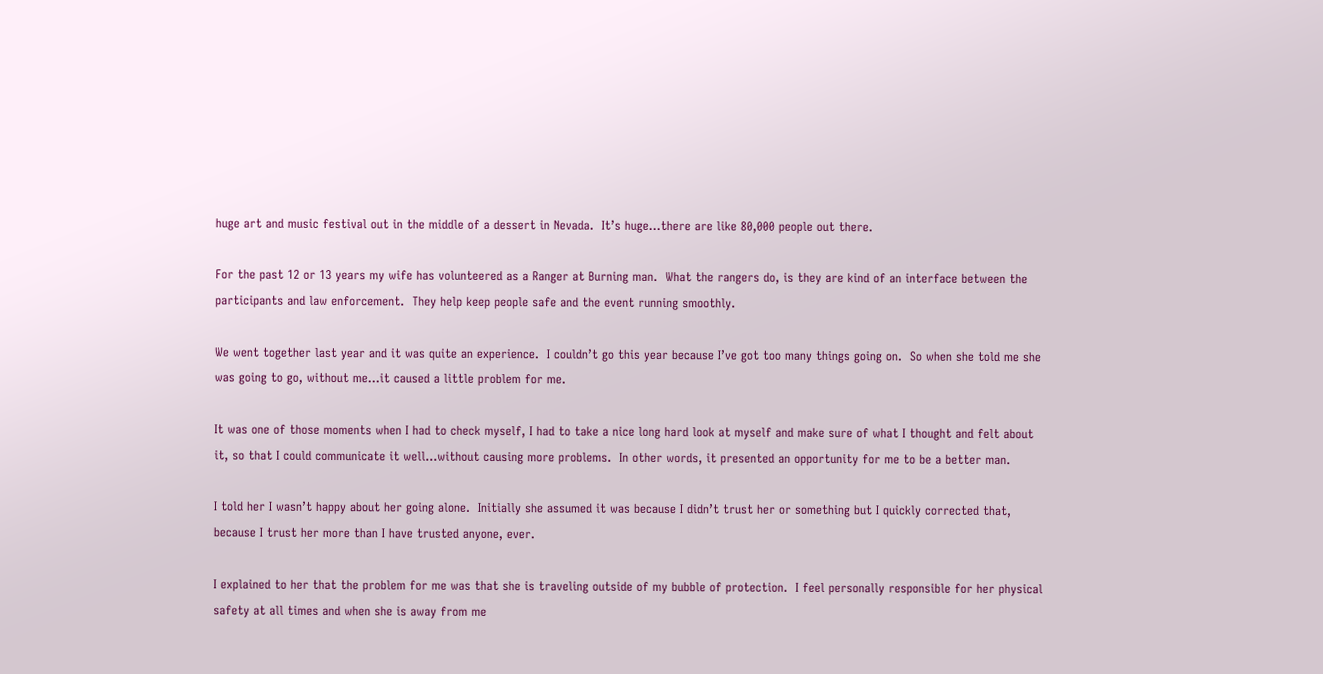huge art and music festival out in the middle of a dessert in Nevada.  It’s huge…there are like 80,000 people out there.

For the past 12 or 13 years my wife has volunteered as a Ranger at Burning man.  What the rangers do, is they are kind of an interface between the participants and law enforcement.  They help keep people safe and the event running smoothly.

We went together last year and it was quite an experience.  I couldn’t go this year because I’ve got too many things going on.  So when she told me she was going to go, without me…it caused a little problem for me.

It was one of those moments when I had to check myself, I had to take a nice long hard look at myself and make sure of what I thought and felt about it, so that I could communicate it well…without causing more problems.  In other words, it presented an opportunity for me to be a better man.

I told her I wasn’t happy about her going alone.  Initially she assumed it was because I didn’t trust her or something but I quickly corrected that, because I trust her more than I have trusted anyone, ever.

I explained to her that the problem for me was that she is traveling outside of my bubble of protection.  I feel personally responsible for her physical safety at all times and when she is away from me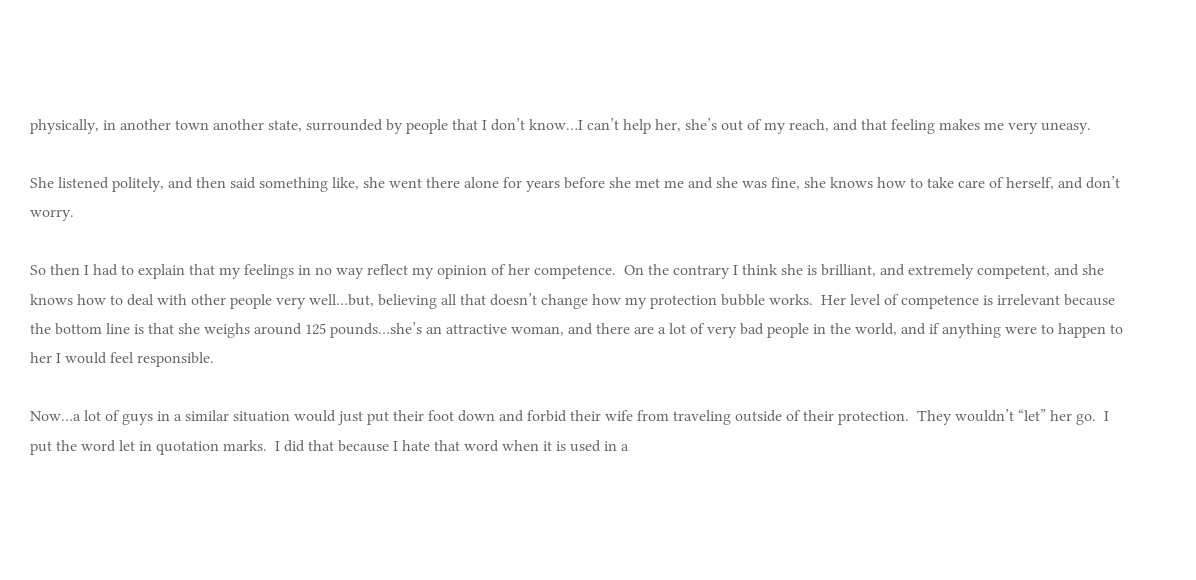physically, in another town another state, surrounded by people that I don’t know…I can’t help her, she’s out of my reach, and that feeling makes me very uneasy.

She listened politely, and then said something like, she went there alone for years before she met me and she was fine, she knows how to take care of herself, and don’t worry.

So then I had to explain that my feelings in no way reflect my opinion of her competence.  On the contrary I think she is brilliant, and extremely competent, and she knows how to deal with other people very well…but, believing all that doesn’t change how my protection bubble works.  Her level of competence is irrelevant because the bottom line is that she weighs around 125 pounds…she’s an attractive woman, and there are a lot of very bad people in the world, and if anything were to happen to her I would feel responsible.

Now…a lot of guys in a similar situation would just put their foot down and forbid their wife from traveling outside of their protection.  They wouldn’t “let” her go.  I put the word let in quotation marks.  I did that because I hate that word when it is used in a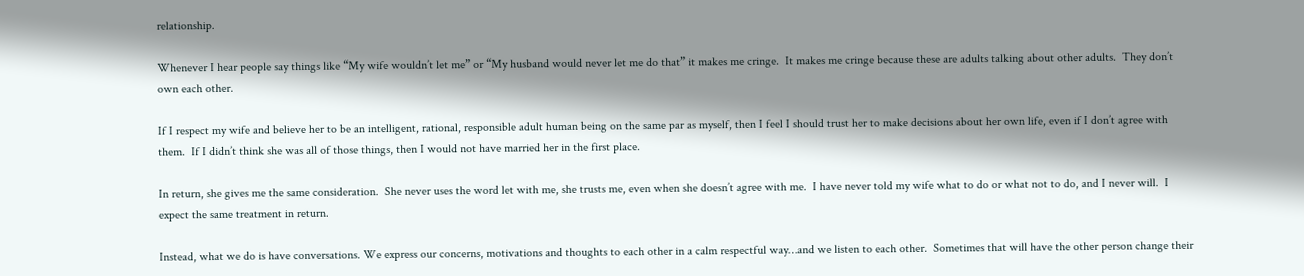relationship.

Whenever I hear people say things like “My wife wouldn’t let me” or “My husband would never let me do that” it makes me cringe.  It makes me cringe because these are adults talking about other adults.  They don’t own each other.

If I respect my wife and believe her to be an intelligent, rational, responsible adult human being on the same par as myself, then I feel I should trust her to make decisions about her own life, even if I don’t agree with them.  If I didn’t think she was all of those things, then I would not have married her in the first place.

In return, she gives me the same consideration.  She never uses the word let with me, she trusts me, even when she doesn’t agree with me.  I have never told my wife what to do or what not to do, and I never will.  I expect the same treatment in return.

Instead, what we do is have conversations. We express our concerns, motivations and thoughts to each other in a calm respectful way…and we listen to each other.  Sometimes that will have the other person change their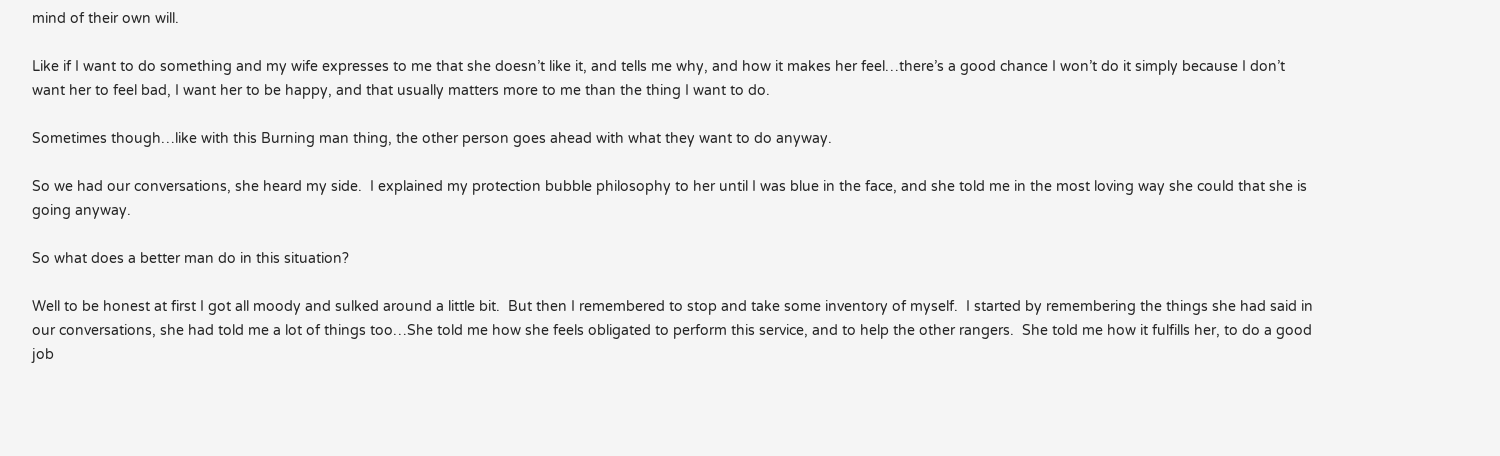mind of their own will.

Like if I want to do something and my wife expresses to me that she doesn’t like it, and tells me why, and how it makes her feel…there’s a good chance I won’t do it simply because I don’t want her to feel bad, I want her to be happy, and that usually matters more to me than the thing I want to do.

Sometimes though…like with this Burning man thing, the other person goes ahead with what they want to do anyway.

So we had our conversations, she heard my side.  I explained my protection bubble philosophy to her until I was blue in the face, and she told me in the most loving way she could that she is going anyway.

So what does a better man do in this situation?

Well to be honest at first I got all moody and sulked around a little bit.  But then I remembered to stop and take some inventory of myself.  I started by remembering the things she had said in our conversations, she had told me a lot of things too…She told me how she feels obligated to perform this service, and to help the other rangers.  She told me how it fulfills her, to do a good job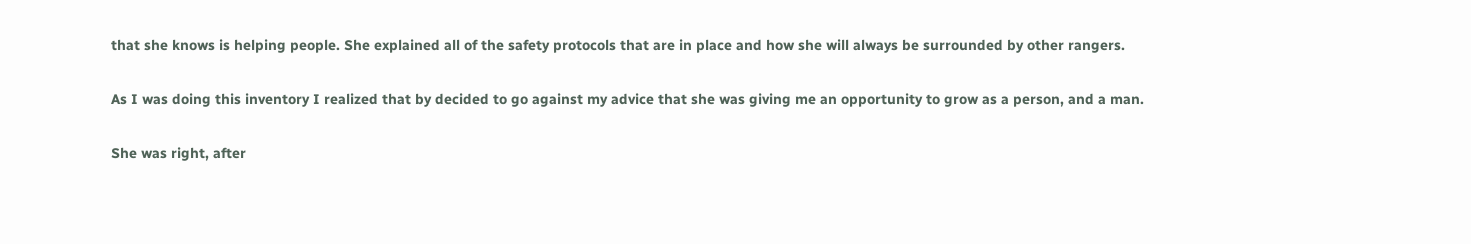that she knows is helping people. She explained all of the safety protocols that are in place and how she will always be surrounded by other rangers.

As I was doing this inventory I realized that by decided to go against my advice that she was giving me an opportunity to grow as a person, and a man.

She was right, after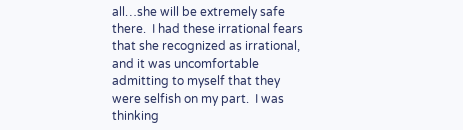all…she will be extremely safe there.  I had these irrational fears that she recognized as irrational, and it was uncomfortable admitting to myself that they were selfish on my part.  I was thinking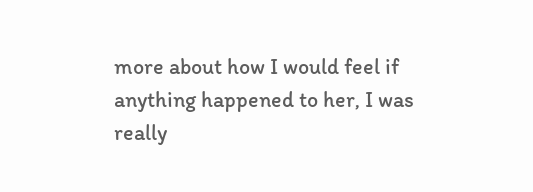more about how I would feel if anything happened to her, I was really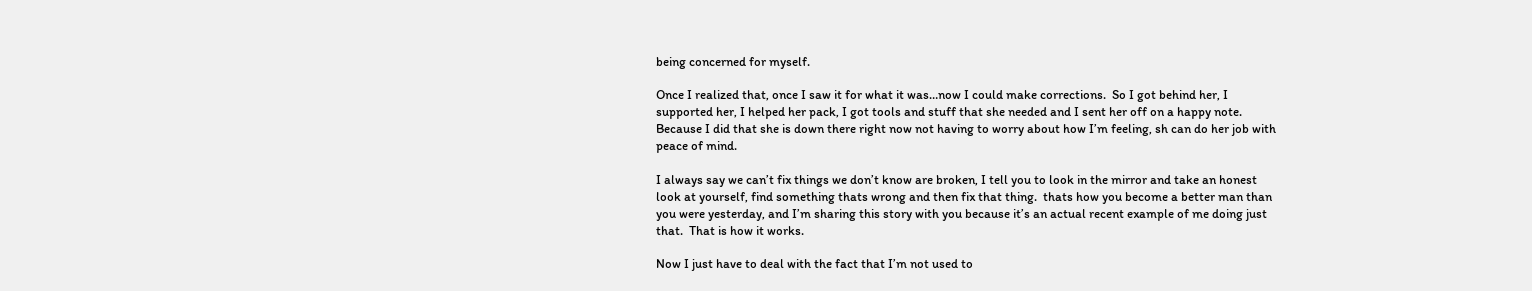being concerned for myself.

Once I realized that, once I saw it for what it was…now I could make corrections.  So I got behind her, I supported her, I helped her pack, I got tools and stuff that she needed and I sent her off on a happy note.  Because I did that she is down there right now not having to worry about how I’m feeling, sh can do her job with peace of mind.

I always say we can’t fix things we don’t know are broken, I tell you to look in the mirror and take an honest look at yourself, find something thats wrong and then fix that thing.  thats how you become a better man than you were yesterday, and I’m sharing this story with you because it’s an actual recent example of me doing just that.  That is how it works.

Now I just have to deal with the fact that I’m not used to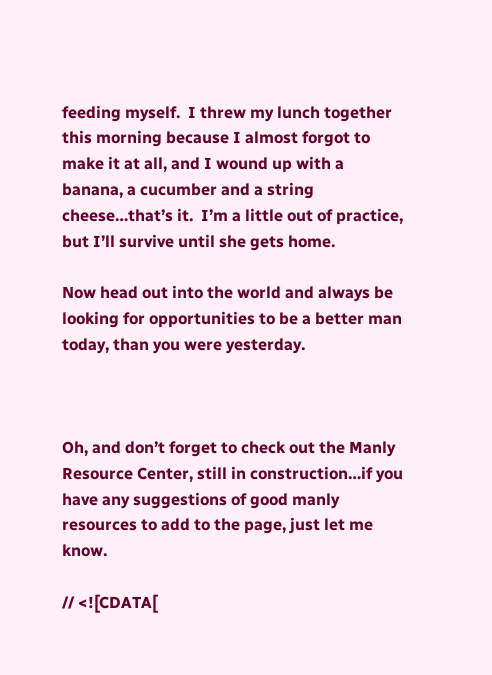feeding myself.  I threw my lunch together this morning because I almost forgot to make it at all, and I wound up with a banana, a cucumber and a string cheese…that’s it.  I’m a little out of practice, but I’ll survive until she gets home.

Now head out into the world and always be looking for opportunities to be a better man today, than you were yesterday.



Oh, and don’t forget to check out the Manly Resource Center, still in construction…if you have any suggestions of good manly resources to add to the page, just let me know.

// <![CDATA[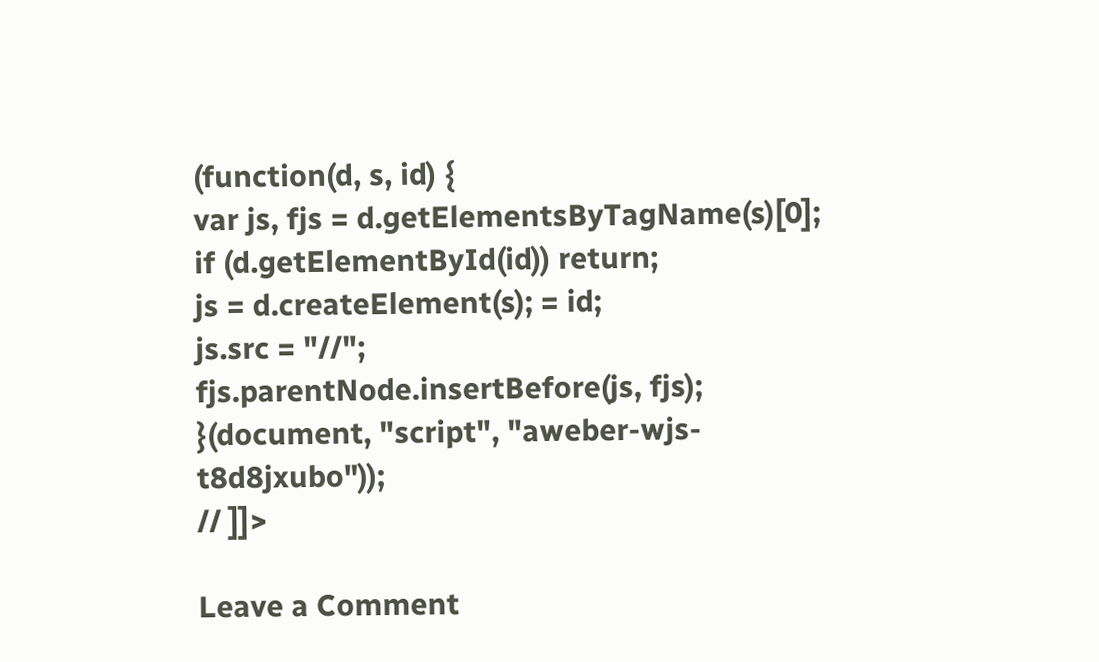(function(d, s, id) {
var js, fjs = d.getElementsByTagName(s)[0];
if (d.getElementById(id)) return;
js = d.createElement(s); = id;
js.src = "//";
fjs.parentNode.insertBefore(js, fjs);
}(document, "script", "aweber-wjs-t8d8jxubo"));
// ]]>

Leave a Comment